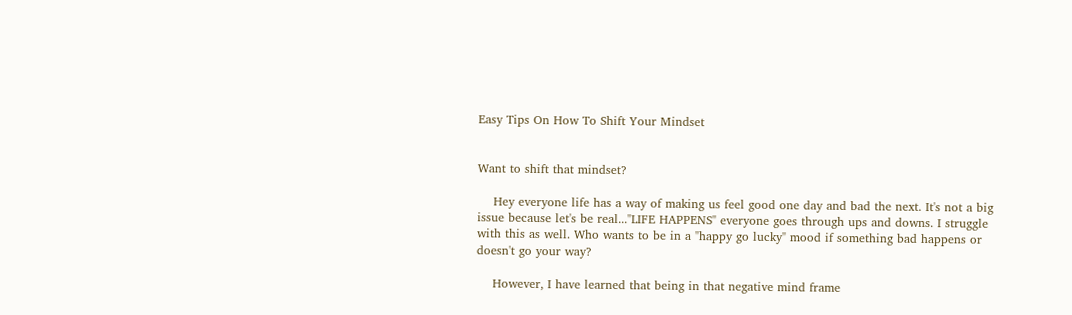Easy Tips On How To Shift Your Mindset


Want to shift that mindset?

    Hey everyone life has a way of making us feel good one day and bad the next. It's not a big issue because let's be real..."LIFE HAPPENS" everyone goes through ups and downs. I struggle with this as well. Who wants to be in a "happy go lucky" mood if something bad happens or doesn't go your way?

    However, I have learned that being in that negative mind frame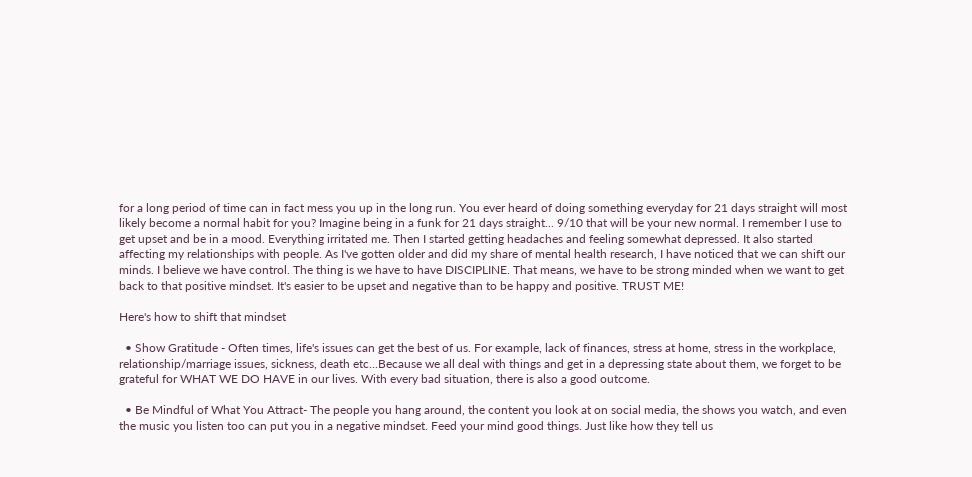for a long period of time can in fact mess you up in the long run. You ever heard of doing something everyday for 21 days straight will most likely become a normal habit for you? Imagine being in a funk for 21 days straight... 9/10 that will be your new normal. I remember I use to get upset and be in a mood. Everything irritated me. Then I started getting headaches and feeling somewhat depressed. It also started affecting my relationships with people. As I've gotten older and did my share of mental health research, I have noticed that we can shift our minds. I believe we have control. The thing is we have to have DISCIPLINE. That means, we have to be strong minded when we want to get back to that positive mindset. It's easier to be upset and negative than to be happy and positive. TRUST ME!

Here's how to shift that mindset

  • Show Gratitude - Often times, life's issues can get the best of us. For example, lack of finances, stress at home, stress in the workplace, relationship/marriage issues, sickness, death etc...Because we all deal with things and get in a depressing state about them, we forget to be grateful for WHAT WE DO HAVE in our lives. With every bad situation, there is also a good outcome.

  • Be Mindful of What You Attract- The people you hang around, the content you look at on social media, the shows you watch, and even the music you listen too can put you in a negative mindset. Feed your mind good things. Just like how they tell us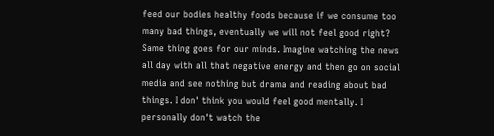feed our bodies healthy foods because if we consume too many bad things, eventually we will not feel good right? Same thing goes for our minds. Imagine watching the news all day with all that negative energy and then go on social media and see nothing but drama and reading about bad things. I don' think you would feel good mentally. I personally don't watch the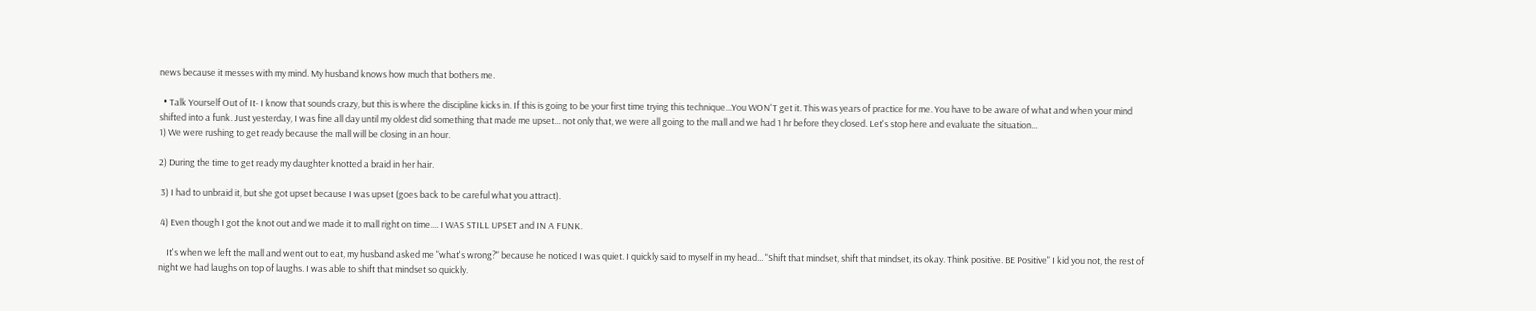news because it messes with my mind. My husband knows how much that bothers me.

  • Talk Yourself Out of It- I know that sounds crazy, but this is where the discipline kicks in. If this is going to be your first time trying this technique...You WON'T get it. This was years of practice for me. You have to be aware of what and when your mind shifted into a funk. Just yesterday, I was fine all day until my oldest did something that made me upset... not only that, we were all going to the mall and we had 1 hr before they closed. Let's stop here and evaluate the situation...
1) We were rushing to get ready because the mall will be closing in an hour.

2) During the time to get ready my daughter knotted a braid in her hair.

 3) I had to unbraid it, but she got upset because I was upset (goes back to be careful what you attract).

 4) Even though I got the knot out and we made it to mall right on time.... I WAS STILL UPSET and IN A FUNK.

    It's when we left the mall and went out to eat, my husband asked me "what's wrong?" because he noticed I was quiet. I quickly said to myself in my head... "Shift that mindset, shift that mindset, its okay. Think positive. BE Positive" I kid you not, the rest of night we had laughs on top of laughs. I was able to shift that mindset so quickly.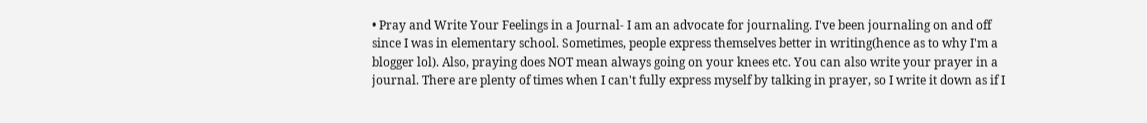• Pray and Write Your Feelings in a Journal- I am an advocate for journaling. I've been journaling on and off since I was in elementary school. Sometimes, people express themselves better in writing(hence as to why I'm a blogger lol). Also, praying does NOT mean always going on your knees etc. You can also write your prayer in a journal. There are plenty of times when I can't fully express myself by talking in prayer, so I write it down as if I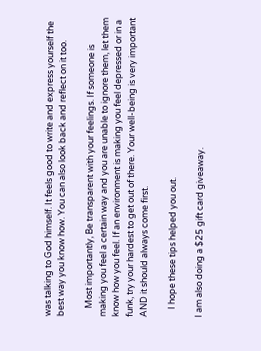was talking to God himself. It feels good to write and express yourself the best way you know how. You can also look back and reflect on it too.

    Most importantly, Be transparent with your feelings. If someone is making you feel a certain way and you are unable to ignore them, let them know how you feel. If an environment is making you feel depressed or in a funk, try your hardest to get out of there. Your well-being is very important AND it should always come first.

    I hope these tips helped you out.

I am also doing a $25 gift card giveaway.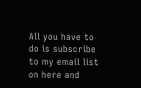All you have to do is subscribe to my email list on here and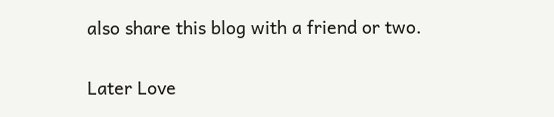also share this blog with a friend or two.

Later Love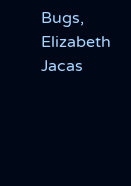Bugs,
Elizabeth Jacas